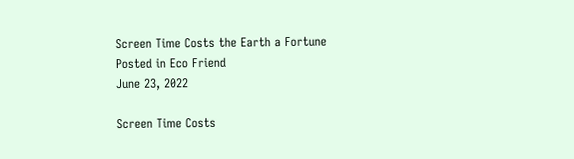Screen Time Costs the Earth a Fortune
Posted in Eco Friend
June 23, 2022

Screen Time Costs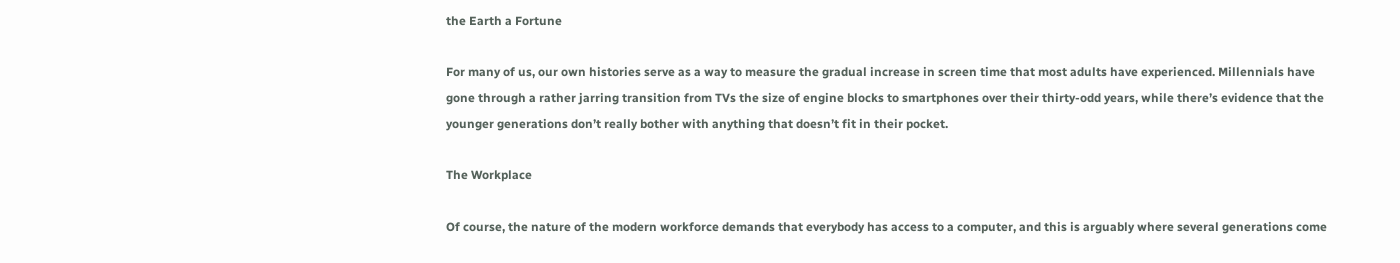the Earth a Fortune

For many of us, our own histories serve as a way to measure the gradual increase in screen time that most adults have experienced. Millennials have gone through a rather jarring transition from TVs the size of engine blocks to smartphones over their thirty-odd years, while there’s evidence that the younger generations don’t really bother with anything that doesn’t fit in their pocket.

The Workplace

Of course, the nature of the modern workforce demands that everybody has access to a computer, and this is arguably where several generations come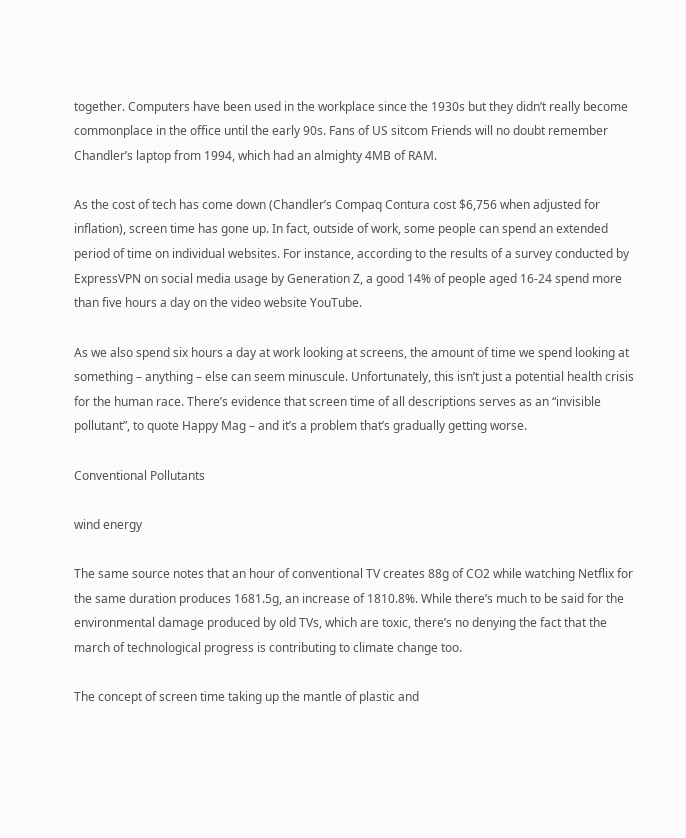together. Computers have been used in the workplace since the 1930s but they didn’t really become commonplace in the office until the early 90s. Fans of US sitcom Friends will no doubt remember Chandler’s laptop from 1994, which had an almighty 4MB of RAM.

As the cost of tech has come down (Chandler’s Compaq Contura cost $6,756 when adjusted for inflation), screen time has gone up. In fact, outside of work, some people can spend an extended period of time on individual websites. For instance, according to the results of a survey conducted by ExpressVPN on social media usage by Generation Z, a good 14% of people aged 16-24 spend more than five hours a day on the video website YouTube.

As we also spend six hours a day at work looking at screens, the amount of time we spend looking at something – anything – else can seem minuscule. Unfortunately, this isn’t just a potential health crisis for the human race. There’s evidence that screen time of all descriptions serves as an “invisible pollutant”, to quote Happy Mag – and it’s a problem that’s gradually getting worse.

Conventional Pollutants

wind energy

The same source notes that an hour of conventional TV creates 88g of CO2 while watching Netflix for the same duration produces 1681.5g, an increase of 1810.8%. While there’s much to be said for the environmental damage produced by old TVs, which are toxic, there’s no denying the fact that the march of technological progress is contributing to climate change too.

The concept of screen time taking up the mantle of plastic and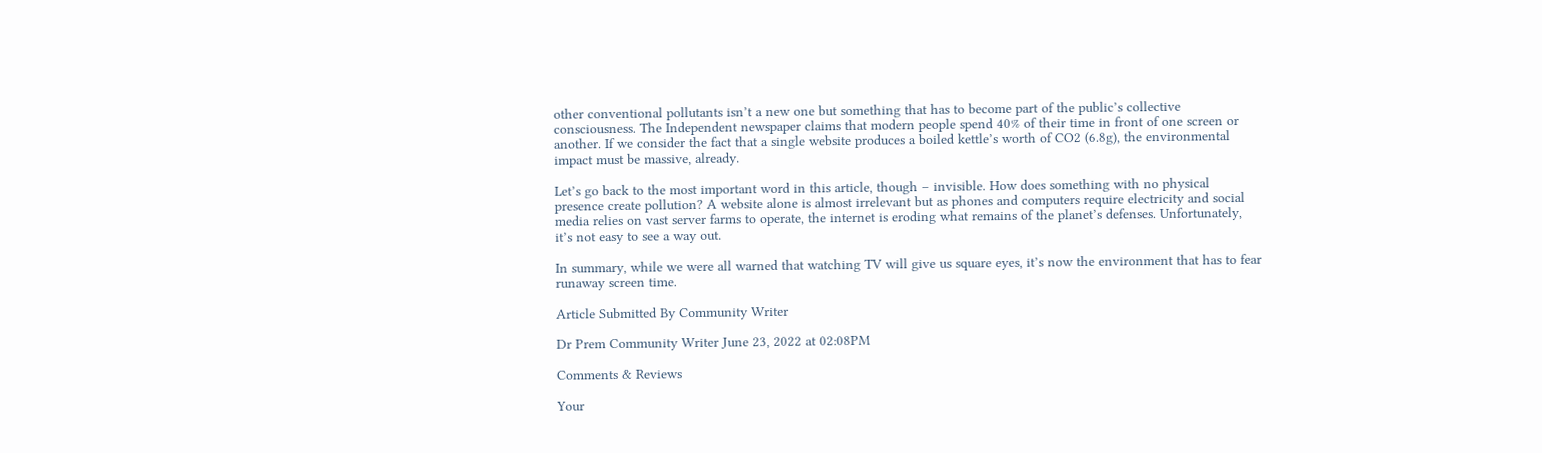other conventional pollutants isn’t a new one but something that has to become part of the public’s collective consciousness. The Independent newspaper claims that modern people spend 40% of their time in front of one screen or another. If we consider the fact that a single website produces a boiled kettle’s worth of CO2 (6.8g), the environmental impact must be massive, already.

Let’s go back to the most important word in this article, though – invisible. How does something with no physical presence create pollution? A website alone is almost irrelevant but as phones and computers require electricity and social media relies on vast server farms to operate, the internet is eroding what remains of the planet’s defenses. Unfortunately, it’s not easy to see a way out.

In summary, while we were all warned that watching TV will give us square eyes, it’s now the environment that has to fear runaway screen time.

Article Submitted By Community Writer

Dr Prem Community Writer June 23, 2022 at 02:08PM

Comments & Reviews

Your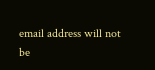email address will not be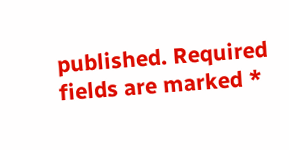published. Required fields are marked *